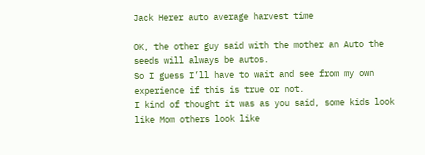Jack Herer auto average harvest time

OK, the other guy said with the mother an Auto the seeds will always be autos.
So I guess I’ll have to wait and see from my own experience if this is true or not.
I kind of thought it was as you said, some kids look like Mom others look like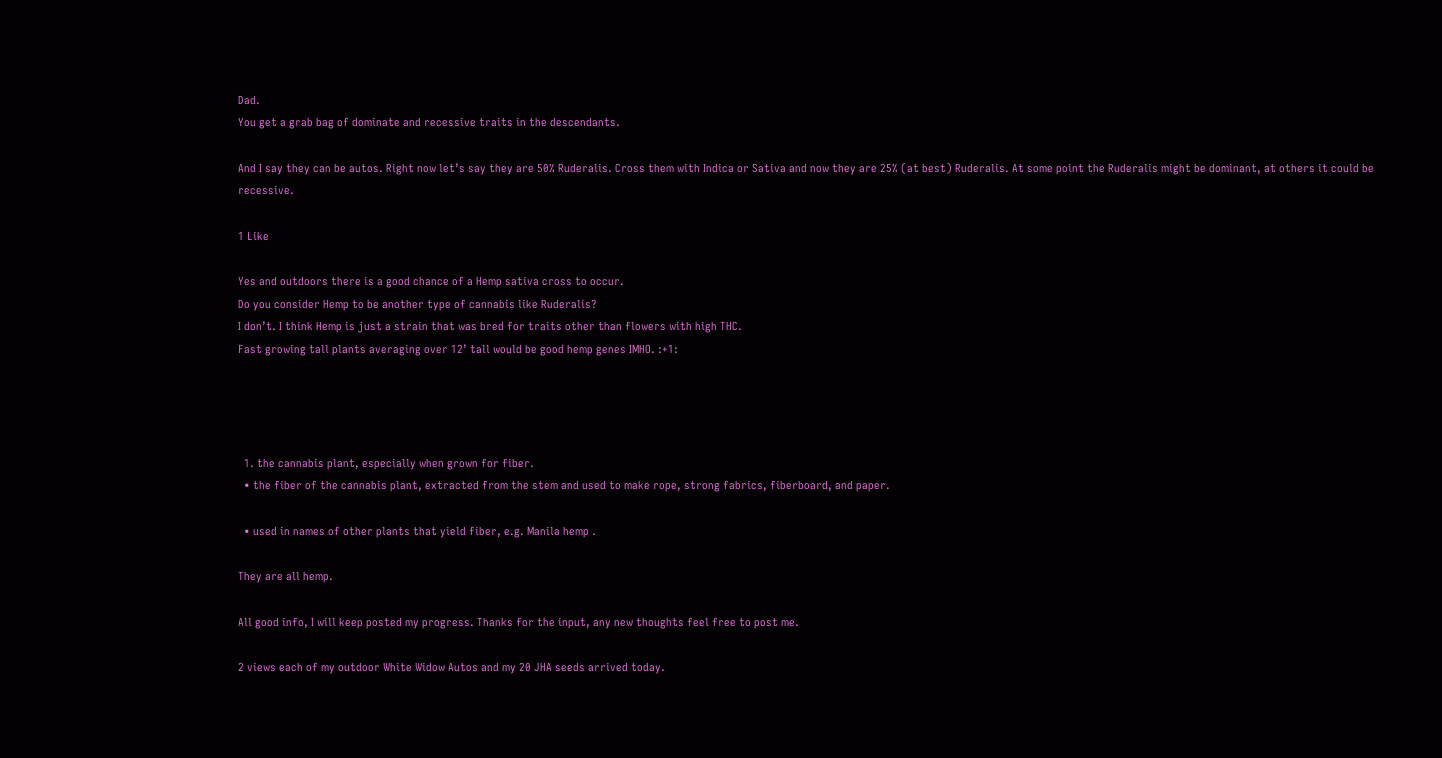Dad.
You get a grab bag of dominate and recessive traits in the descendants.

And I say they can be autos. Right now let’s say they are 50% Ruderalis. Cross them with Indica or Sativa and now they are 25% (at best) Ruderalis. At some point the Ruderalis might be dominant, at others it could be recessive.

1 Like

Yes and outdoors there is a good chance of a Hemp sativa cross to occur.
Do you consider Hemp to be another type of cannabis like Ruderalis?
I don’t. I think Hemp is just a strain that was bred for traits other than flowers with high THC.
Fast growing tall plants averaging over 12’ tall would be good hemp genes IMHO. :+1:




  1. the cannabis plant, especially when grown for fiber.
  • the fiber of the cannabis plant, extracted from the stem and used to make rope, strong fabrics, fiberboard, and paper.

  • used in names of other plants that yield fiber, e.g. Manila hemp .

They are all hemp.

All good info, I will keep posted my progress. Thanks for the input, any new thoughts feel free to post me.

2 views each of my outdoor White Widow Autos and my 20 JHA seeds arrived today.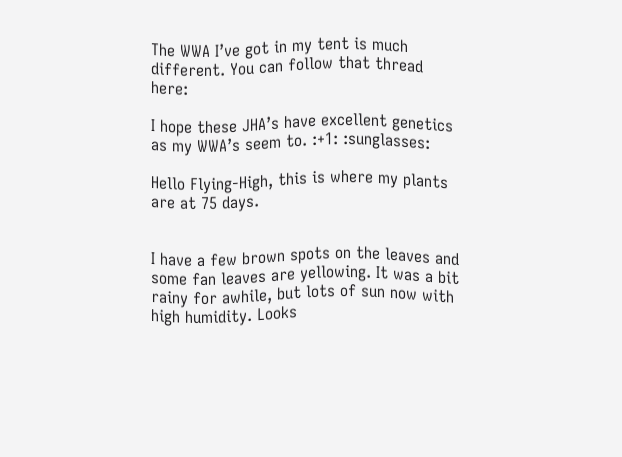The WWA I’ve got in my tent is much different. You can follow that thread here:

I hope these JHA’s have excellent genetics as my WWA’s seem to. :+1: :sunglasses:

Hello Flying-High, this is where my plants are at 75 days.


I have a few brown spots on the leaves and some fan leaves are yellowing. It was a bit rainy for awhile, but lots of sun now with high humidity. Looks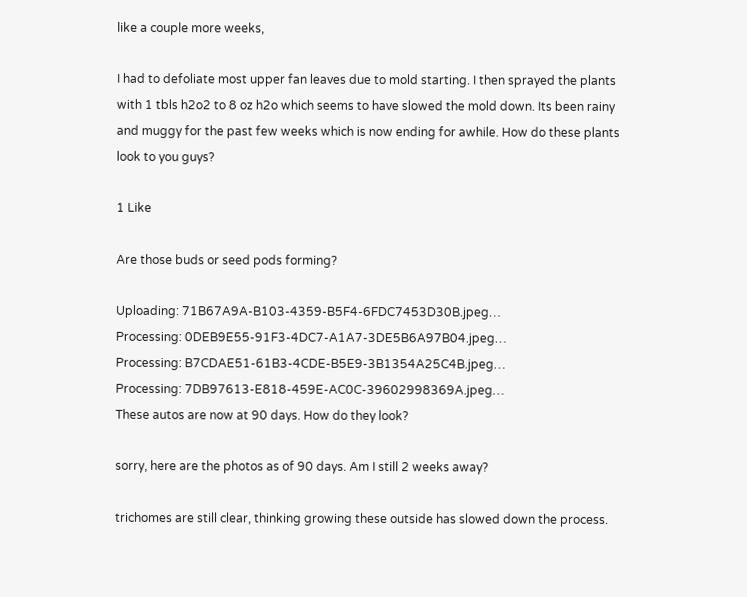like a couple more weeks,

I had to defoliate most upper fan leaves due to mold starting. I then sprayed the plants with 1 tbls h2o2 to 8 oz h2o which seems to have slowed the mold down. Its been rainy and muggy for the past few weeks which is now ending for awhile. How do these plants look to you guys?

1 Like

Are those buds or seed pods forming?

Uploading: 71B67A9A-B103-4359-B5F4-6FDC7453D30B.jpeg…
Processing: 0DEB9E55-91F3-4DC7-A1A7-3DE5B6A97B04.jpeg…
Processing: B7CDAE51-61B3-4CDE-B5E9-3B1354A25C4B.jpeg…
Processing: 7DB97613-E818-459E-AC0C-39602998369A.jpeg…
These autos are now at 90 days. How do they look?

sorry, here are the photos as of 90 days. Am I still 2 weeks away?

trichomes are still clear, thinking growing these outside has slowed down the process.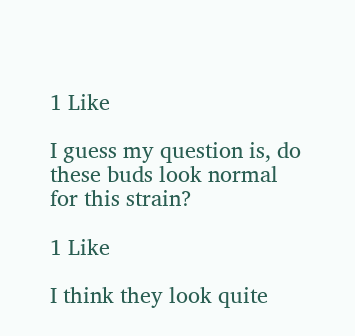1 Like

I guess my question is, do these buds look normal for this strain?

1 Like

I think they look quite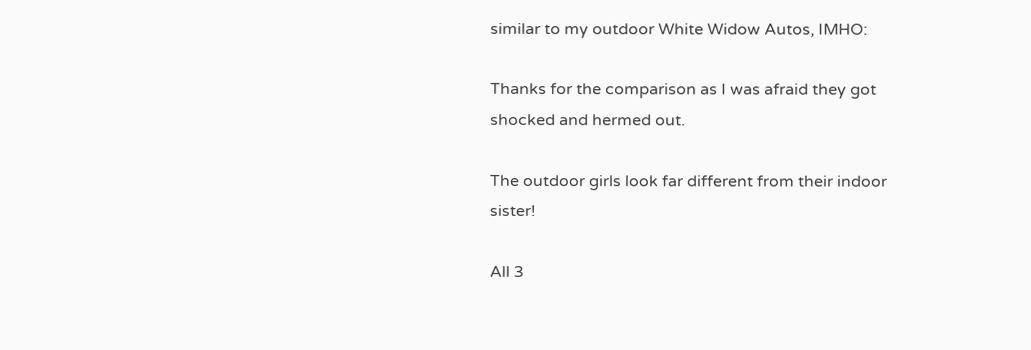similar to my outdoor White Widow Autos, IMHO:

Thanks for the comparison as I was afraid they got shocked and hermed out.

The outdoor girls look far different from their indoor sister!

All 3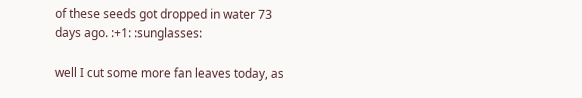of these seeds got dropped in water 73 days ago. :+1: :sunglasses:

well I cut some more fan leaves today, as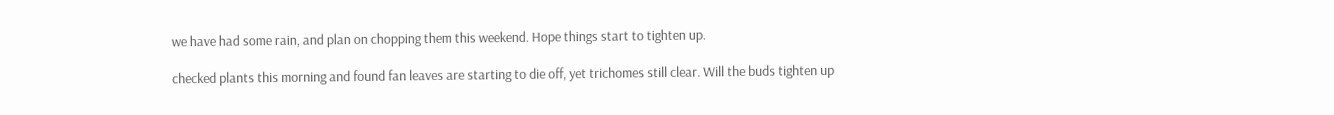we have had some rain, and plan on chopping them this weekend. Hope things start to tighten up.

checked plants this morning and found fan leaves are starting to die off, yet trichomes still clear. Will the buds tighten up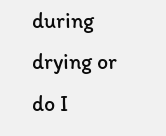during drying or do I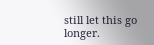still let this go longer.